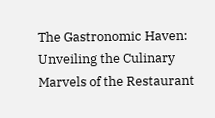The Gastronomic Haven: Unveiling the Culinary Marvels of the Restaurant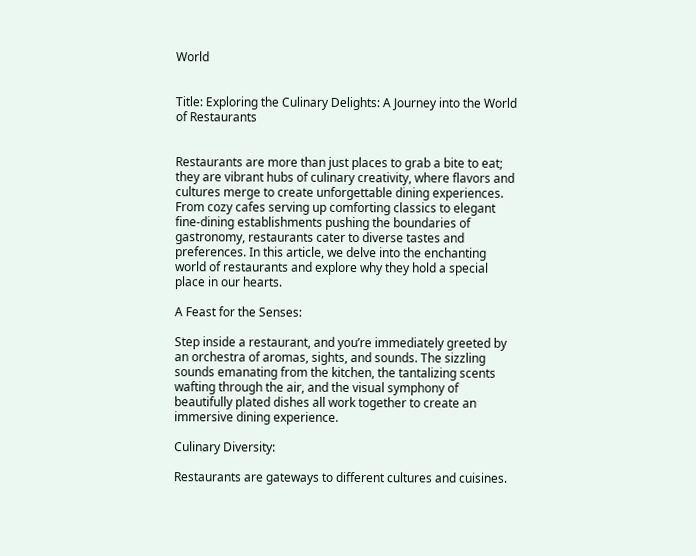World


Title: Exploring the Culinary Delights: A Journey into the World of Restaurants


Restaurants are more than just places to grab a bite to eat; they are vibrant hubs of culinary creativity, where flavors and cultures merge to create unforgettable dining experiences. From cozy cafes serving up comforting classics to elegant fine-dining establishments pushing the boundaries of gastronomy, restaurants cater to diverse tastes and preferences. In this article, we delve into the enchanting world of restaurants and explore why they hold a special place in our hearts.

A Feast for the Senses:

Step inside a restaurant, and you’re immediately greeted by an orchestra of aromas, sights, and sounds. The sizzling sounds emanating from the kitchen, the tantalizing scents wafting through the air, and the visual symphony of beautifully plated dishes all work together to create an immersive dining experience.

Culinary Diversity:

Restaurants are gateways to different cultures and cuisines.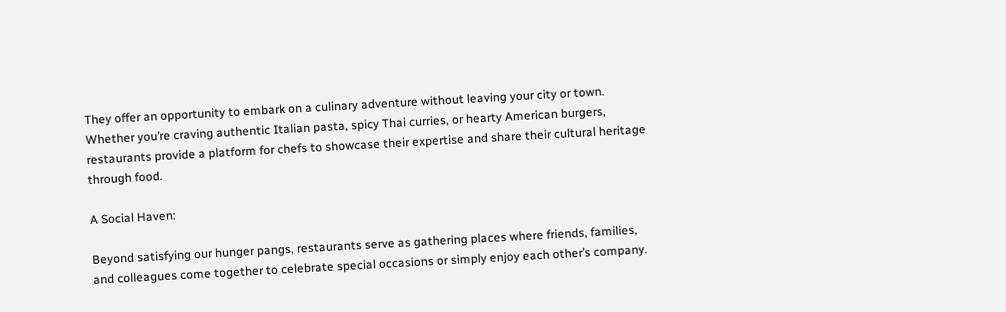They offer an opportunity to embark on a culinary adventure without leaving your city or town. Whether you’re craving authentic Italian pasta, spicy Thai curries, or hearty American burgers, restaurants provide a platform for chefs to showcase their expertise and share their cultural heritage through food.

A Social Haven:

Beyond satisfying our hunger pangs, restaurants serve as gathering places where friends, families, and colleagues come together to celebrate special occasions or simply enjoy each other’s company.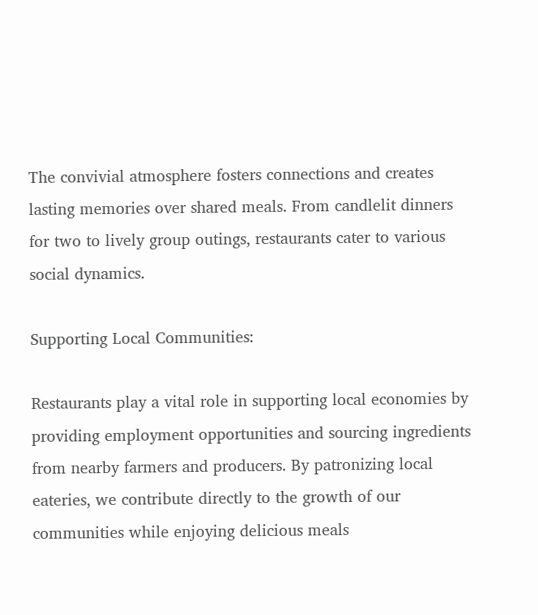The convivial atmosphere fosters connections and creates lasting memories over shared meals. From candlelit dinners for two to lively group outings, restaurants cater to various social dynamics.

Supporting Local Communities:

Restaurants play a vital role in supporting local economies by providing employment opportunities and sourcing ingredients from nearby farmers and producers. By patronizing local eateries, we contribute directly to the growth of our communities while enjoying delicious meals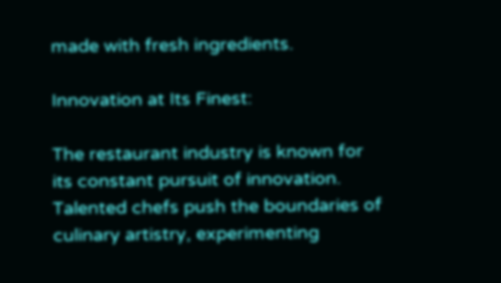made with fresh ingredients.

Innovation at Its Finest:

The restaurant industry is known for its constant pursuit of innovation. Talented chefs push the boundaries of culinary artistry, experimenting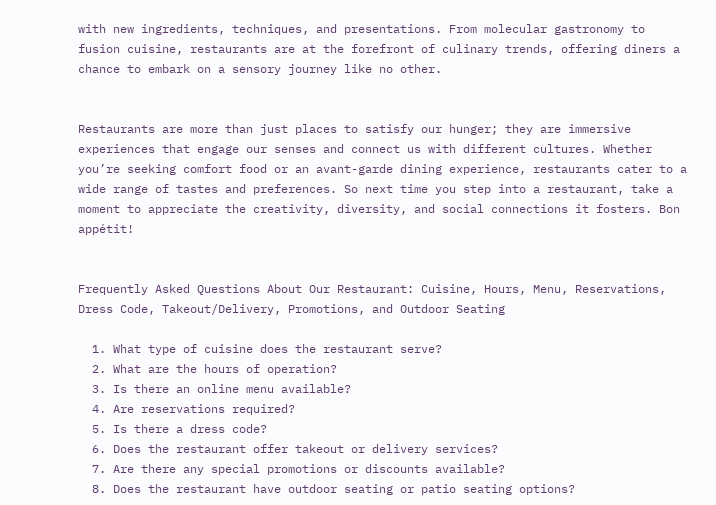with new ingredients, techniques, and presentations. From molecular gastronomy to fusion cuisine, restaurants are at the forefront of culinary trends, offering diners a chance to embark on a sensory journey like no other.


Restaurants are more than just places to satisfy our hunger; they are immersive experiences that engage our senses and connect us with different cultures. Whether you’re seeking comfort food or an avant-garde dining experience, restaurants cater to a wide range of tastes and preferences. So next time you step into a restaurant, take a moment to appreciate the creativity, diversity, and social connections it fosters. Bon appétit!


Frequently Asked Questions About Our Restaurant: Cuisine, Hours, Menu, Reservations, Dress Code, Takeout/Delivery, Promotions, and Outdoor Seating

  1. What type of cuisine does the restaurant serve?
  2. What are the hours of operation?
  3. Is there an online menu available?
  4. Are reservations required?
  5. Is there a dress code?
  6. Does the restaurant offer takeout or delivery services?
  7. Are there any special promotions or discounts available?
  8. Does the restaurant have outdoor seating or patio seating options?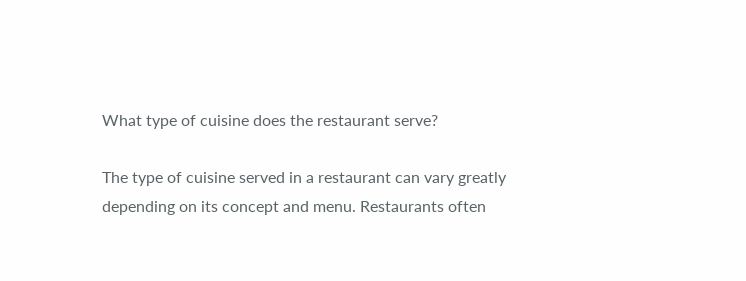What type of cuisine does the restaurant serve?

The type of cuisine served in a restaurant can vary greatly depending on its concept and menu. Restaurants often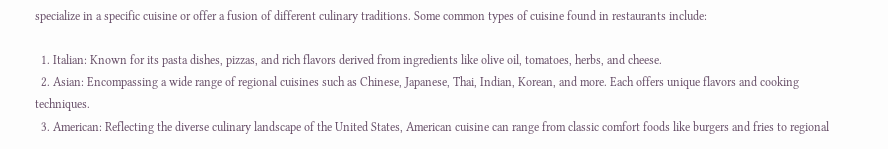specialize in a specific cuisine or offer a fusion of different culinary traditions. Some common types of cuisine found in restaurants include:

  1. Italian: Known for its pasta dishes, pizzas, and rich flavors derived from ingredients like olive oil, tomatoes, herbs, and cheese.
  2. Asian: Encompassing a wide range of regional cuisines such as Chinese, Japanese, Thai, Indian, Korean, and more. Each offers unique flavors and cooking techniques.
  3. American: Reflecting the diverse culinary landscape of the United States, American cuisine can range from classic comfort foods like burgers and fries to regional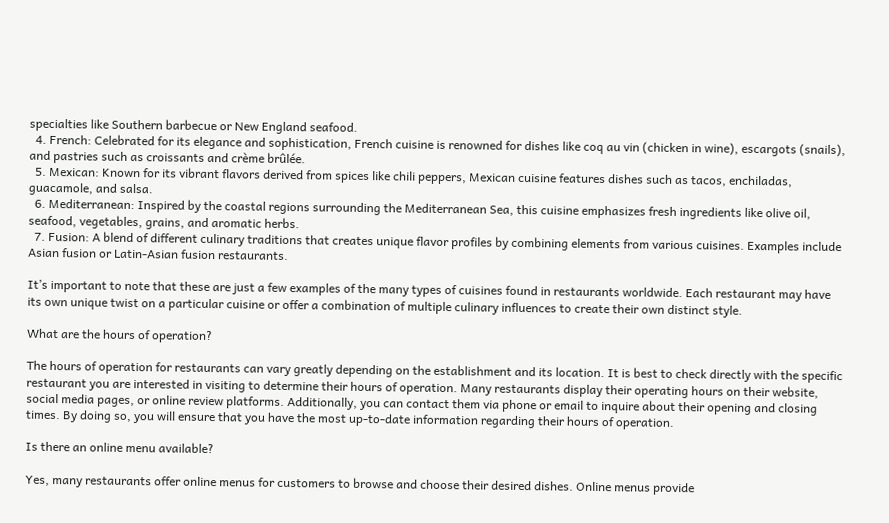specialties like Southern barbecue or New England seafood.
  4. French: Celebrated for its elegance and sophistication, French cuisine is renowned for dishes like coq au vin (chicken in wine), escargots (snails), and pastries such as croissants and crème brûlée.
  5. Mexican: Known for its vibrant flavors derived from spices like chili peppers, Mexican cuisine features dishes such as tacos, enchiladas, guacamole, and salsa.
  6. Mediterranean: Inspired by the coastal regions surrounding the Mediterranean Sea, this cuisine emphasizes fresh ingredients like olive oil, seafood, vegetables, grains, and aromatic herbs.
  7. Fusion: A blend of different culinary traditions that creates unique flavor profiles by combining elements from various cuisines. Examples include Asian fusion or Latin-Asian fusion restaurants.

It’s important to note that these are just a few examples of the many types of cuisines found in restaurants worldwide. Each restaurant may have its own unique twist on a particular cuisine or offer a combination of multiple culinary influences to create their own distinct style.

What are the hours of operation?

The hours of operation for restaurants can vary greatly depending on the establishment and its location. It is best to check directly with the specific restaurant you are interested in visiting to determine their hours of operation. Many restaurants display their operating hours on their website, social media pages, or online review platforms. Additionally, you can contact them via phone or email to inquire about their opening and closing times. By doing so, you will ensure that you have the most up-to-date information regarding their hours of operation.

Is there an online menu available?

Yes, many restaurants offer online menus for customers to browse and choose their desired dishes. Online menus provide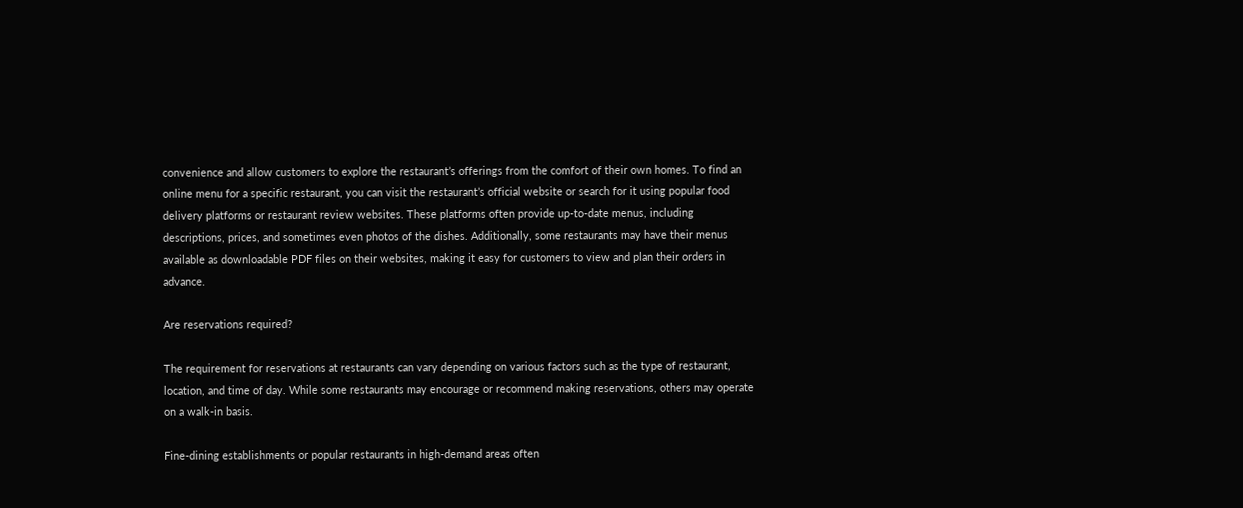convenience and allow customers to explore the restaurant’s offerings from the comfort of their own homes. To find an online menu for a specific restaurant, you can visit the restaurant’s official website or search for it using popular food delivery platforms or restaurant review websites. These platforms often provide up-to-date menus, including descriptions, prices, and sometimes even photos of the dishes. Additionally, some restaurants may have their menus available as downloadable PDF files on their websites, making it easy for customers to view and plan their orders in advance.

Are reservations required?

The requirement for reservations at restaurants can vary depending on various factors such as the type of restaurant, location, and time of day. While some restaurants may encourage or recommend making reservations, others may operate on a walk-in basis.

Fine-dining establishments or popular restaurants in high-demand areas often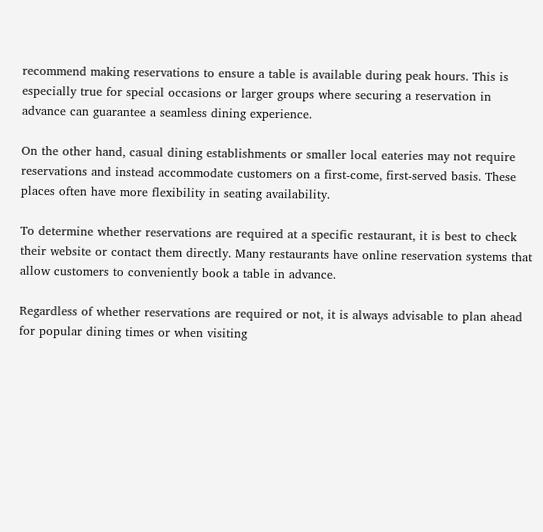recommend making reservations to ensure a table is available during peak hours. This is especially true for special occasions or larger groups where securing a reservation in advance can guarantee a seamless dining experience.

On the other hand, casual dining establishments or smaller local eateries may not require reservations and instead accommodate customers on a first-come, first-served basis. These places often have more flexibility in seating availability.

To determine whether reservations are required at a specific restaurant, it is best to check their website or contact them directly. Many restaurants have online reservation systems that allow customers to conveniently book a table in advance.

Regardless of whether reservations are required or not, it is always advisable to plan ahead for popular dining times or when visiting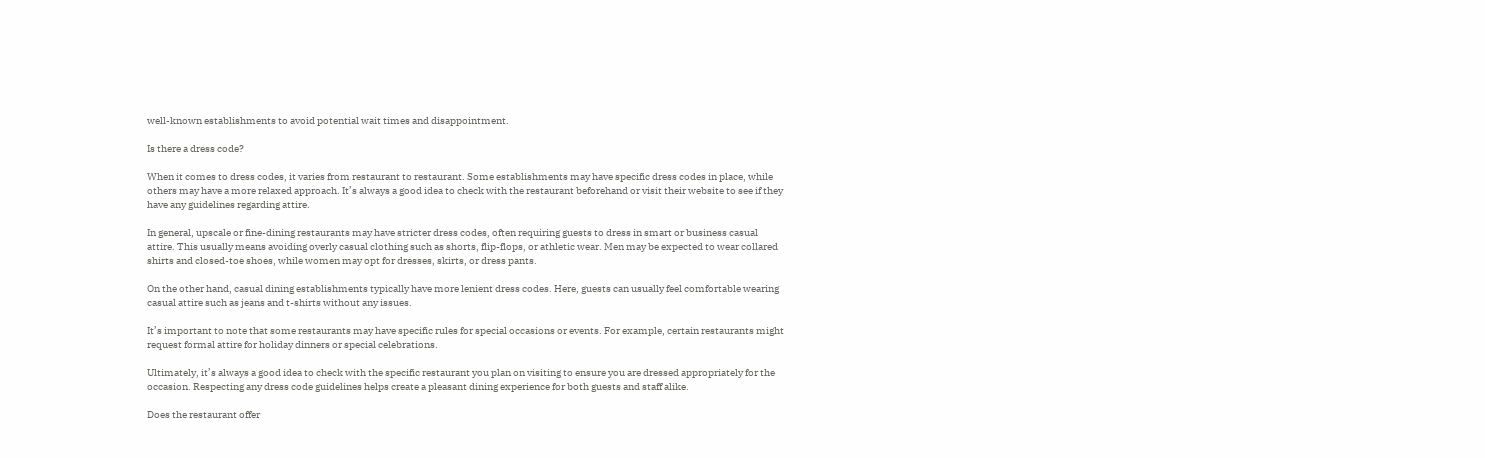well-known establishments to avoid potential wait times and disappointment.

Is there a dress code?

When it comes to dress codes, it varies from restaurant to restaurant. Some establishments may have specific dress codes in place, while others may have a more relaxed approach. It’s always a good idea to check with the restaurant beforehand or visit their website to see if they have any guidelines regarding attire.

In general, upscale or fine-dining restaurants may have stricter dress codes, often requiring guests to dress in smart or business casual attire. This usually means avoiding overly casual clothing such as shorts, flip-flops, or athletic wear. Men may be expected to wear collared shirts and closed-toe shoes, while women may opt for dresses, skirts, or dress pants.

On the other hand, casual dining establishments typically have more lenient dress codes. Here, guests can usually feel comfortable wearing casual attire such as jeans and t-shirts without any issues.

It’s important to note that some restaurants may have specific rules for special occasions or events. For example, certain restaurants might request formal attire for holiday dinners or special celebrations.

Ultimately, it’s always a good idea to check with the specific restaurant you plan on visiting to ensure you are dressed appropriately for the occasion. Respecting any dress code guidelines helps create a pleasant dining experience for both guests and staff alike.

Does the restaurant offer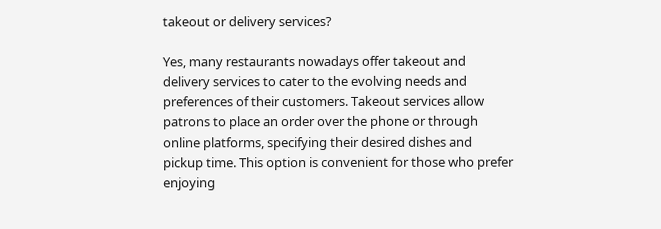takeout or delivery services?

Yes, many restaurants nowadays offer takeout and delivery services to cater to the evolving needs and preferences of their customers. Takeout services allow patrons to place an order over the phone or through online platforms, specifying their desired dishes and pickup time. This option is convenient for those who prefer enjoying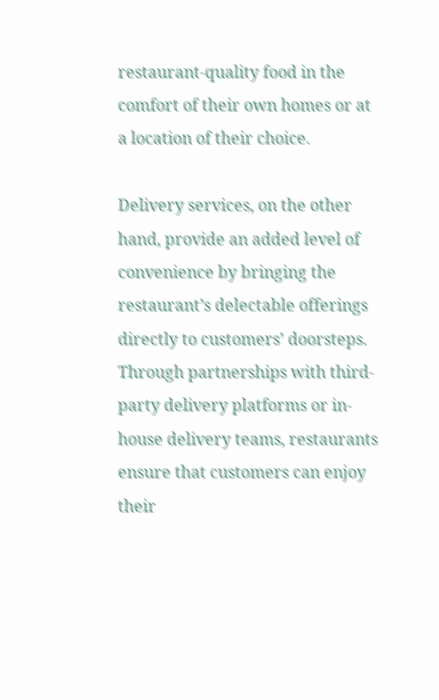restaurant-quality food in the comfort of their own homes or at a location of their choice.

Delivery services, on the other hand, provide an added level of convenience by bringing the restaurant’s delectable offerings directly to customers’ doorsteps. Through partnerships with third-party delivery platforms or in-house delivery teams, restaurants ensure that customers can enjoy their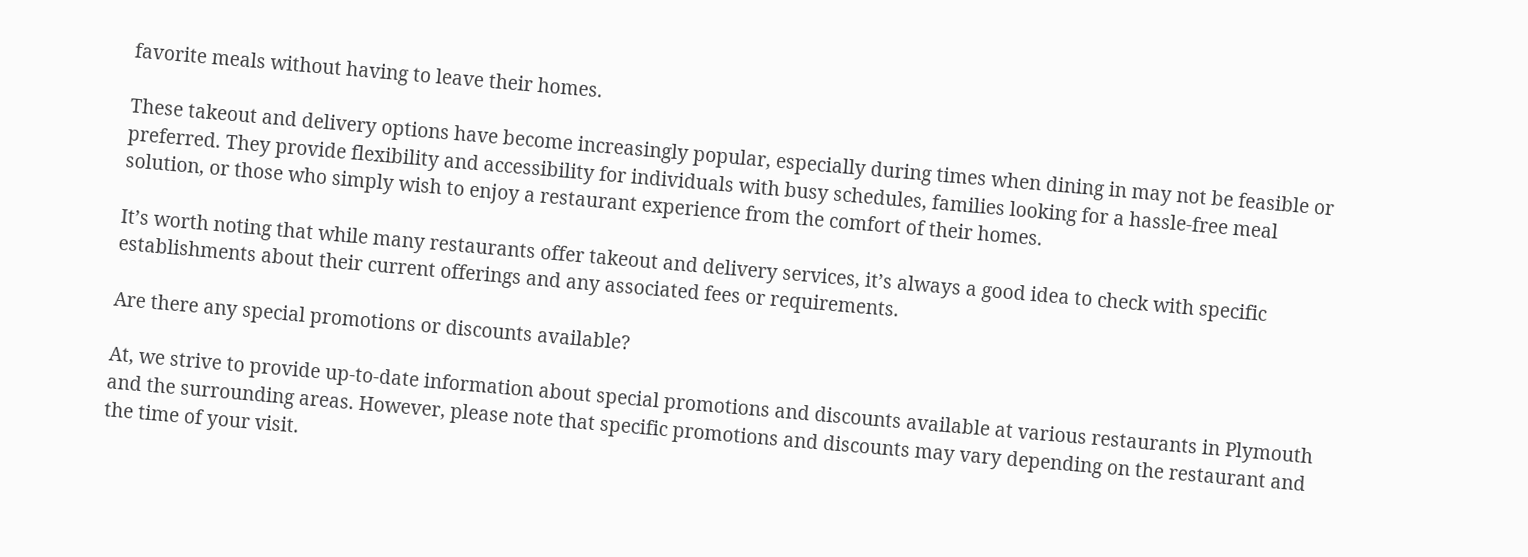favorite meals without having to leave their homes.

These takeout and delivery options have become increasingly popular, especially during times when dining in may not be feasible or preferred. They provide flexibility and accessibility for individuals with busy schedules, families looking for a hassle-free meal solution, or those who simply wish to enjoy a restaurant experience from the comfort of their homes.

It’s worth noting that while many restaurants offer takeout and delivery services, it’s always a good idea to check with specific establishments about their current offerings and any associated fees or requirements.

Are there any special promotions or discounts available?

At, we strive to provide up-to-date information about special promotions and discounts available at various restaurants in Plymouth and the surrounding areas. However, please note that specific promotions and discounts may vary depending on the restaurant and the time of your visit.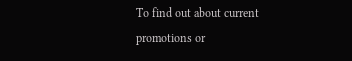To find out about current promotions or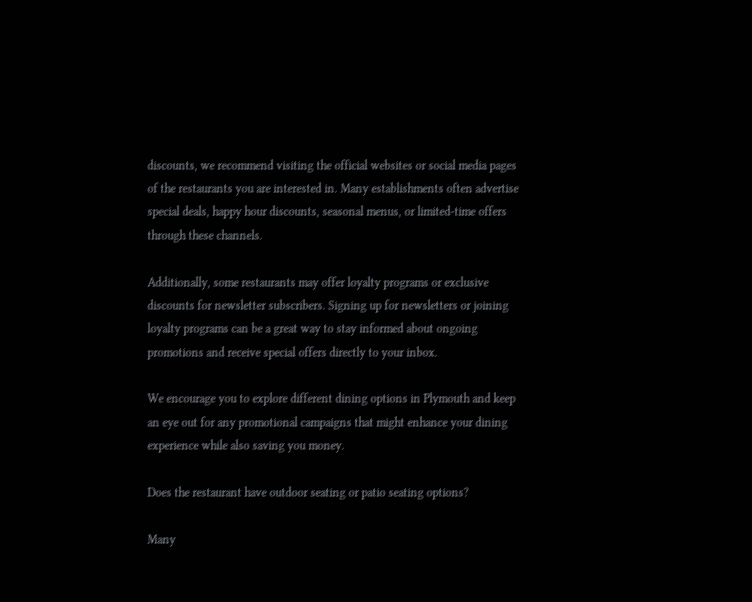discounts, we recommend visiting the official websites or social media pages of the restaurants you are interested in. Many establishments often advertise special deals, happy hour discounts, seasonal menus, or limited-time offers through these channels.

Additionally, some restaurants may offer loyalty programs or exclusive discounts for newsletter subscribers. Signing up for newsletters or joining loyalty programs can be a great way to stay informed about ongoing promotions and receive special offers directly to your inbox.

We encourage you to explore different dining options in Plymouth and keep an eye out for any promotional campaigns that might enhance your dining experience while also saving you money.

Does the restaurant have outdoor seating or patio seating options?

Many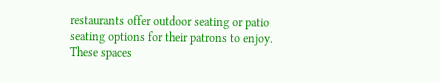restaurants offer outdoor seating or patio seating options for their patrons to enjoy. These spaces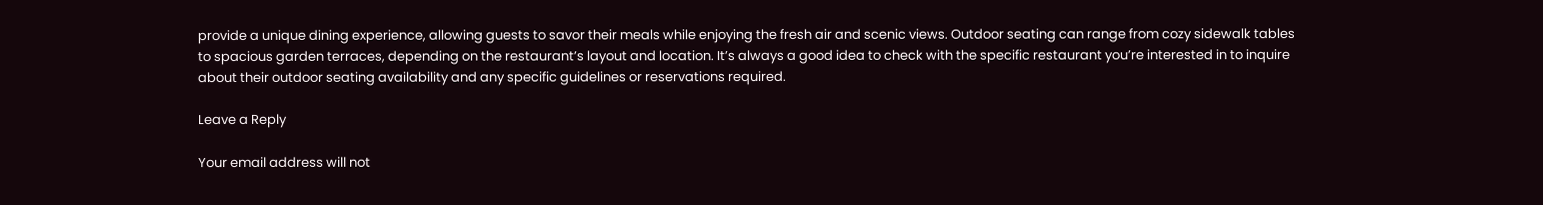provide a unique dining experience, allowing guests to savor their meals while enjoying the fresh air and scenic views. Outdoor seating can range from cozy sidewalk tables to spacious garden terraces, depending on the restaurant’s layout and location. It’s always a good idea to check with the specific restaurant you’re interested in to inquire about their outdoor seating availability and any specific guidelines or reservations required.

Leave a Reply

Your email address will not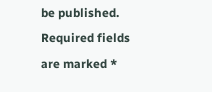be published. Required fields are marked *